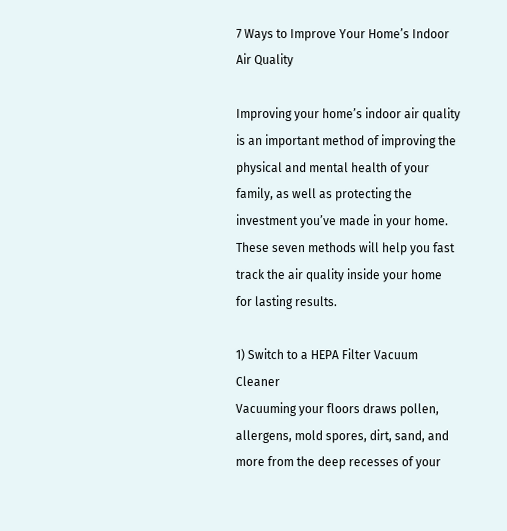7 Ways to Improve Your Home’s Indoor Air Quality

Improving your home’s indoor air quality is an important method of improving the physical and mental health of your family, as well as protecting the investment you’ve made in your home. These seven methods will help you fast track the air quality inside your home for lasting results.

1) Switch to a HEPA Filter Vacuum Cleaner
Vacuuming your floors draws pollen, allergens, mold spores, dirt, sand, and more from the deep recesses of your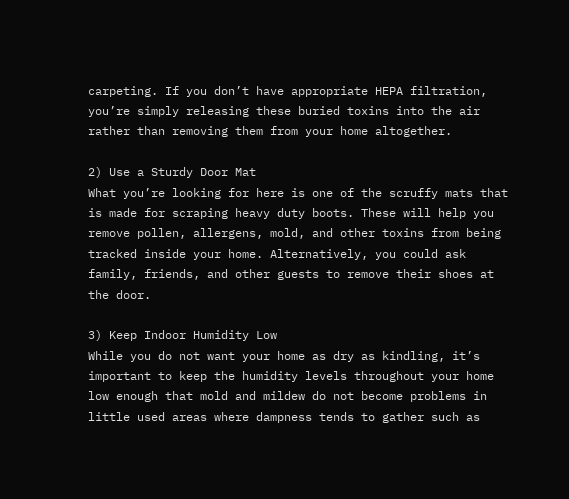carpeting. If you don’t have appropriate HEPA filtration, you’re simply releasing these buried toxins into the air rather than removing them from your home altogether.

2) Use a Sturdy Door Mat
What you’re looking for here is one of the scruffy mats that is made for scraping heavy duty boots. These will help you remove pollen, allergens, mold, and other toxins from being tracked inside your home. Alternatively, you could ask family, friends, and other guests to remove their shoes at the door.

3) Keep Indoor Humidity Low
While you do not want your home as dry as kindling, it’s important to keep the humidity levels throughout your home low enough that mold and mildew do not become problems in little used areas where dampness tends to gather such as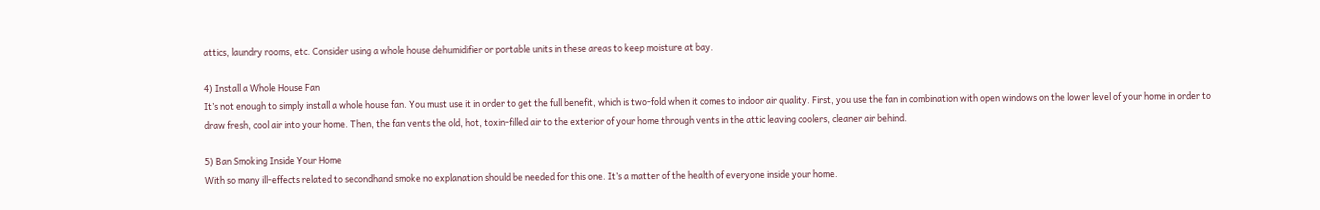attics, laundry rooms, etc. Consider using a whole house dehumidifier or portable units in these areas to keep moisture at bay.

4) Install a Whole House Fan
It’s not enough to simply install a whole house fan. You must use it in order to get the full benefit, which is two-fold when it comes to indoor air quality. First, you use the fan in combination with open windows on the lower level of your home in order to draw fresh, cool air into your home. Then, the fan vents the old, hot, toxin-filled air to the exterior of your home through vents in the attic leaving coolers, cleaner air behind.

5) Ban Smoking Inside Your Home
With so many ill-effects related to secondhand smoke no explanation should be needed for this one. It’s a matter of the health of everyone inside your home.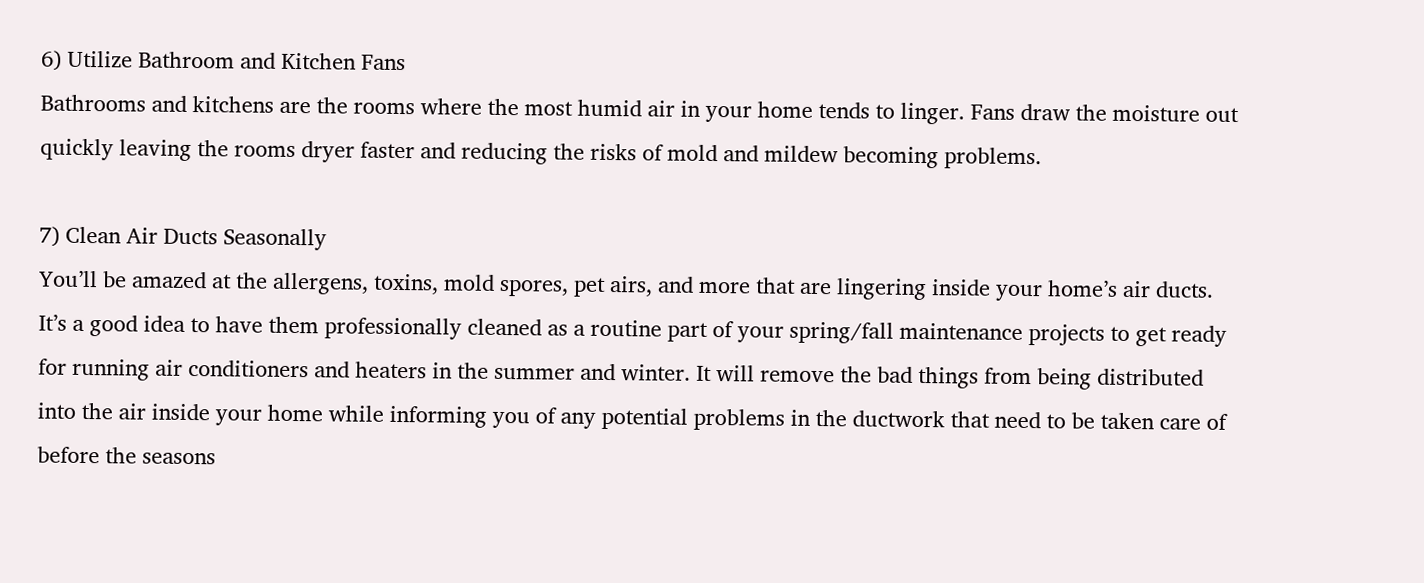6) Utilize Bathroom and Kitchen Fans
Bathrooms and kitchens are the rooms where the most humid air in your home tends to linger. Fans draw the moisture out quickly leaving the rooms dryer faster and reducing the risks of mold and mildew becoming problems.

7) Clean Air Ducts Seasonally
You’ll be amazed at the allergens, toxins, mold spores, pet airs, and more that are lingering inside your home’s air ducts. It’s a good idea to have them professionally cleaned as a routine part of your spring/fall maintenance projects to get ready for running air conditioners and heaters in the summer and winter. It will remove the bad things from being distributed into the air inside your home while informing you of any potential problems in the ductwork that need to be taken care of before the seasons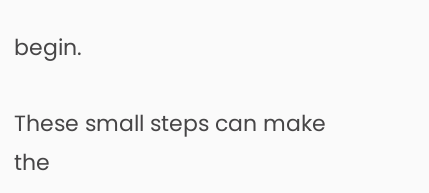begin.

These small steps can make the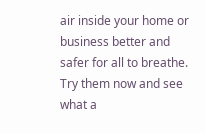air inside your home or business better and safer for all to breathe. Try them now and see what a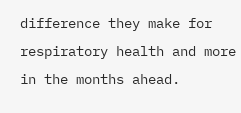difference they make for respiratory health and more in the months ahead.